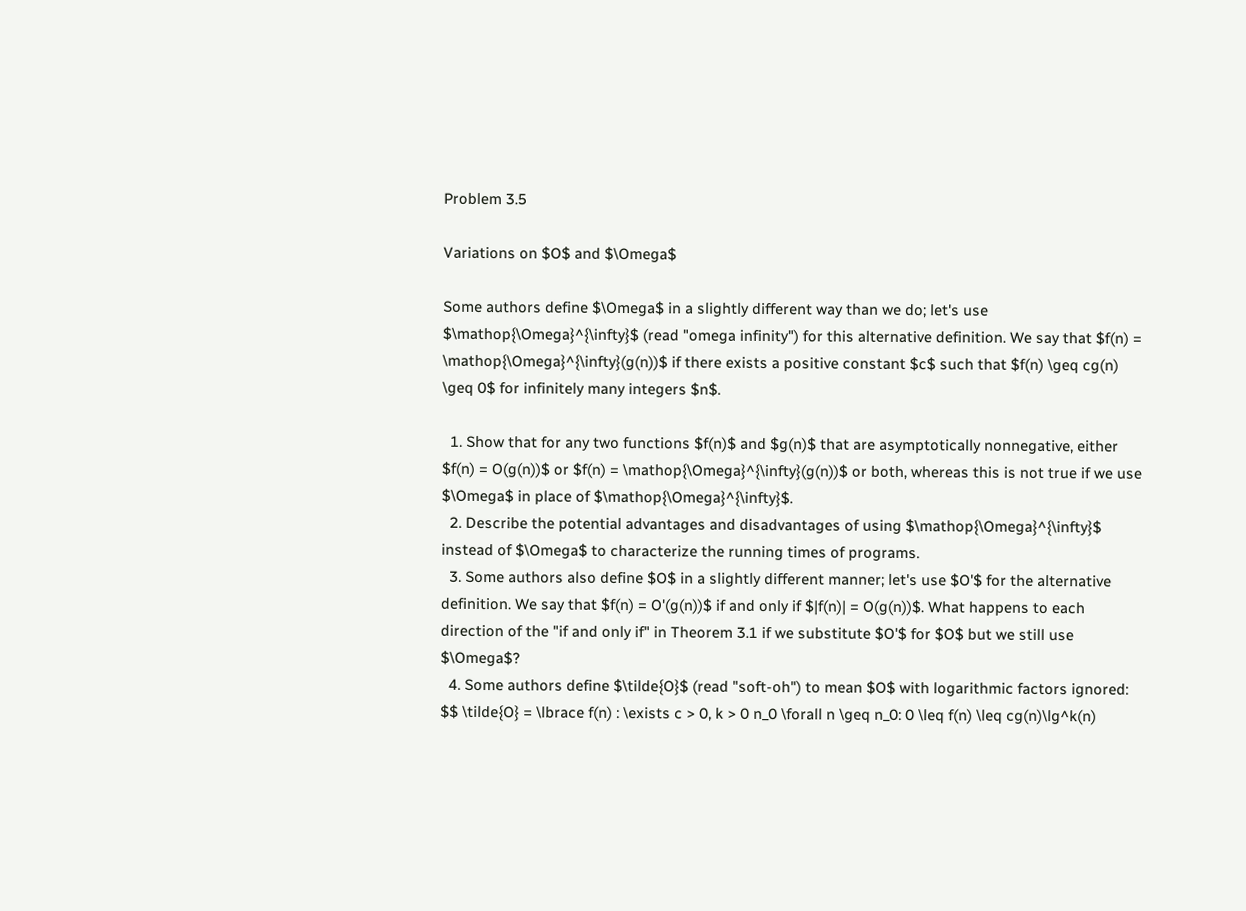Problem 3.5

Variations on $O$ and $\Omega$

Some authors define $\Omega$ in a slightly different way than we do; let's use $\mathop{\Omega}^{\infty}$ (read "omega infinity") for this alternative definition. We say that $f(n) = \mathop{\Omega}^{\infty}(g(n))$ if there exists a positive constant $c$ such that $f(n) \geq cg(n) \geq 0$ for infinitely many integers $n$.

  1. Show that for any two functions $f(n)$ and $g(n)$ that are asymptotically nonnegative, either $f(n) = O(g(n))$ or $f(n) = \mathop{\Omega}^{\infty}(g(n))$ or both, whereas this is not true if we use $\Omega$ in place of $\mathop{\Omega}^{\infty}$.
  2. Describe the potential advantages and disadvantages of using $\mathop{\Omega}^{\infty}$ instead of $\Omega$ to characterize the running times of programs.
  3. Some authors also define $O$ in a slightly different manner; let's use $O'$ for the alternative definition. We say that $f(n) = O'(g(n))$ if and only if $|f(n)| = O(g(n))$. What happens to each direction of the "if and only if" in Theorem 3.1 if we substitute $O'$ for $O$ but we still use $\Omega$?
  4. Some authors define $\tilde{O}$ (read "soft-oh") to mean $O$ with logarithmic factors ignored: $$ \tilde{O} = \lbrace f(n) : \exists c > 0, k > 0 n_0 \forall n \geq n_0: 0 \leq f(n) \leq cg(n)\lg^k(n)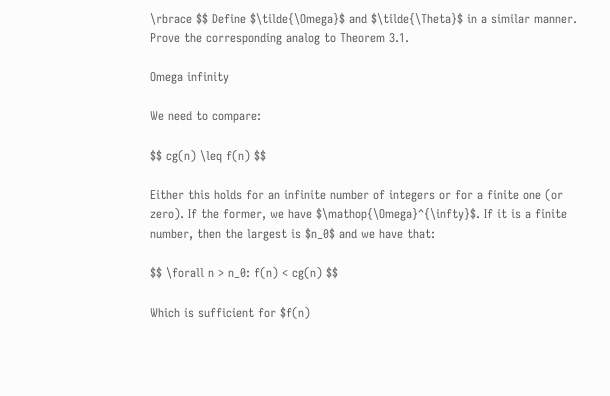\rbrace $$ Define $\tilde{\Omega}$ and $\tilde{\Theta}$ in a similar manner. Prove the corresponding analog to Theorem 3.1.

Omega infinity

We need to compare:

$$ cg(n) \leq f(n) $$

Either this holds for an infinite number of integers or for a finite one (or zero). If the former, we have $\mathop{\Omega}^{\infty}$. If it is a finite number, then the largest is $n_0$ and we have that:

$$ \forall n > n_0: f(n) < cg(n) $$

Which is sufficient for $f(n)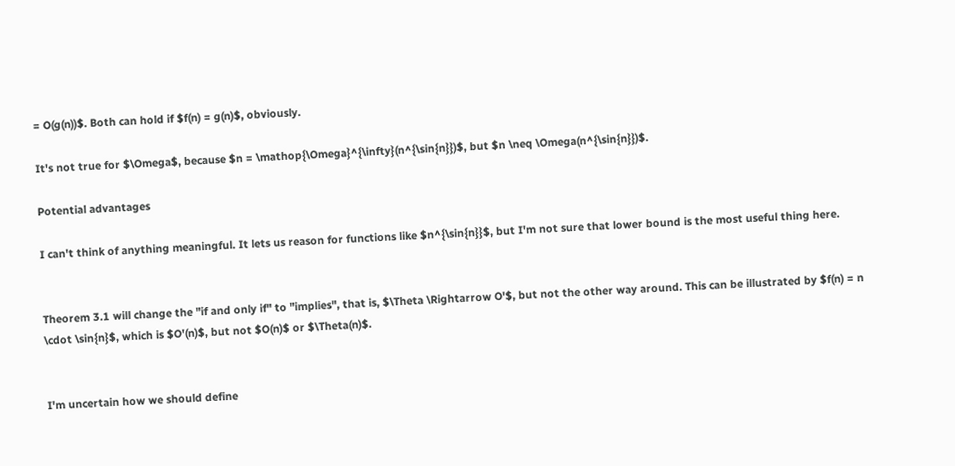= O(g(n))$. Both can hold if $f(n) = g(n)$, obviously.

It's not true for $\Omega$, because $n = \mathop{\Omega}^{\infty}(n^{\sin{n}})$, but $n \neq \Omega(n^{\sin{n}})$.

Potential advantages

I can't think of anything meaningful. It lets us reason for functions like $n^{\sin{n}}$, but I'm not sure that lower bound is the most useful thing here.


Theorem 3.1 will change the "if and only if" to "implies", that is, $\Theta \Rightarrow O'$, but not the other way around. This can be illustrated by $f(n) = n \cdot \sin{n}$, which is $O'(n)$, but not $O(n)$ or $\Theta(n)$.


I'm uncertain how we should define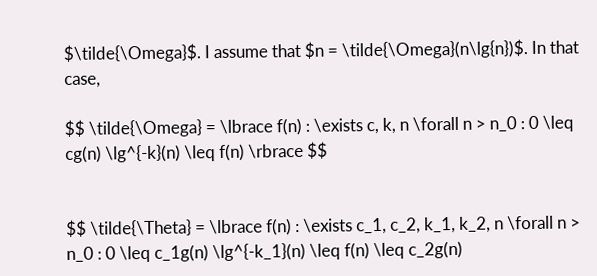$\tilde{\Omega}$. I assume that $n = \tilde{\Omega}(n\lg{n})$. In that case,

$$ \tilde{\Omega} = \lbrace f(n) : \exists c, k, n \forall n > n_0 : 0 \leq cg(n) \lg^{-k}(n) \leq f(n) \rbrace $$


$$ \tilde{\Theta} = \lbrace f(n) : \exists c_1, c_2, k_1, k_2, n \forall n > n_0 : 0 \leq c_1g(n) \lg^{-k_1}(n) \leq f(n) \leq c_2g(n)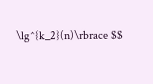\lg^{k_2}(n)\rbrace $$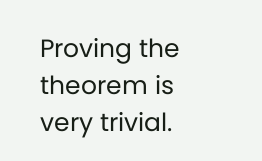Proving the theorem is very trivial.